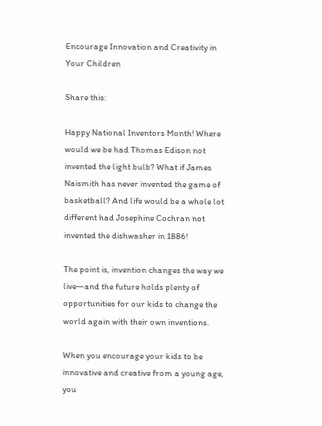Encourage Innovation and Creativity in Your Children

Share this:

Happy National Inventors Month! Where would we be had Thomas Edison not invented the light bulb? What if James Naismith has never invented the game of basketball? And life would be a whole lot different had Josephine Cochran not invented the dishwasher in 1886!

The point is, invention changes the way we live—and the future holds plenty of opportunities for our kids to change the world again with their own inventions.

When you encourage your kids to be innovative and creative from a young age, you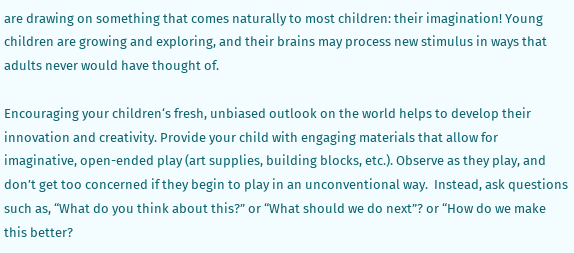are drawing on something that comes naturally to most children: their imagination! Young children are growing and exploring, and their brains may process new stimulus in ways that adults never would have thought of.

Encouraging your children‘s fresh, unbiased outlook on the world helps to develop their innovation and creativity. Provide your child with engaging materials that allow for imaginative, open-ended play (art supplies, building blocks, etc.). Observe as they play, and don’t get too concerned if they begin to play in an unconventional way.  Instead, ask questions such as, “What do you think about this?” or “What should we do next”? or “How do we make this better?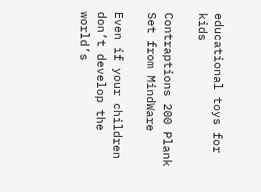educational toys for kids

Contraptions 200 Plank Set from MindWare

Even if your children don’t develop the world’s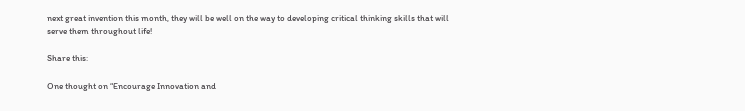next great invention this month, they will be well on the way to developing critical thinking skills that will serve them throughout life!

Share this:

One thought on “Encourage Innovation and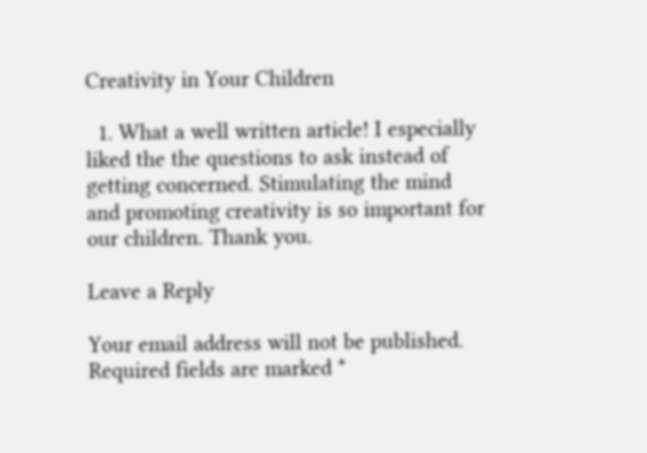Creativity in Your Children

  1. What a well written article! I especially liked the the questions to ask instead of getting concerned. Stimulating the mind and promoting creativity is so important for our children. Thank you.

Leave a Reply

Your email address will not be published. Required fields are marked *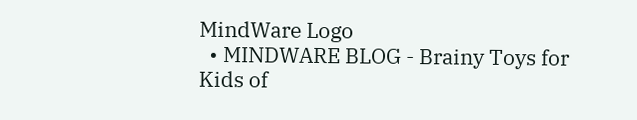MindWare Logo
  • MINDWARE BLOG - Brainy Toys for Kids of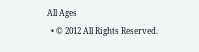All Ages
  • © 2012 All Rights Reserved.